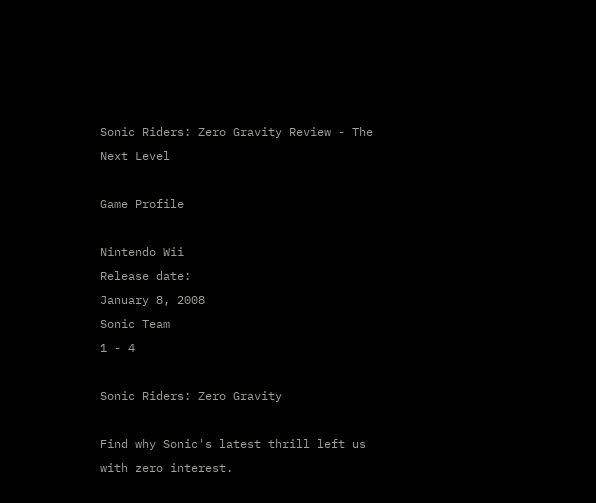Sonic Riders: Zero Gravity Review - The Next Level

Game Profile

Nintendo Wii
Release date:
January 8, 2008
Sonic Team
1 - 4

Sonic Riders: Zero Gravity

Find why Sonic's latest thrill left us with zero interest.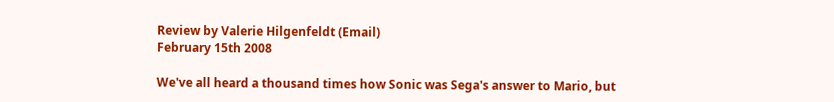Review by Valerie Hilgenfeldt (Email)
February 15th 2008

We've all heard a thousand times how Sonic was Sega's answer to Mario, but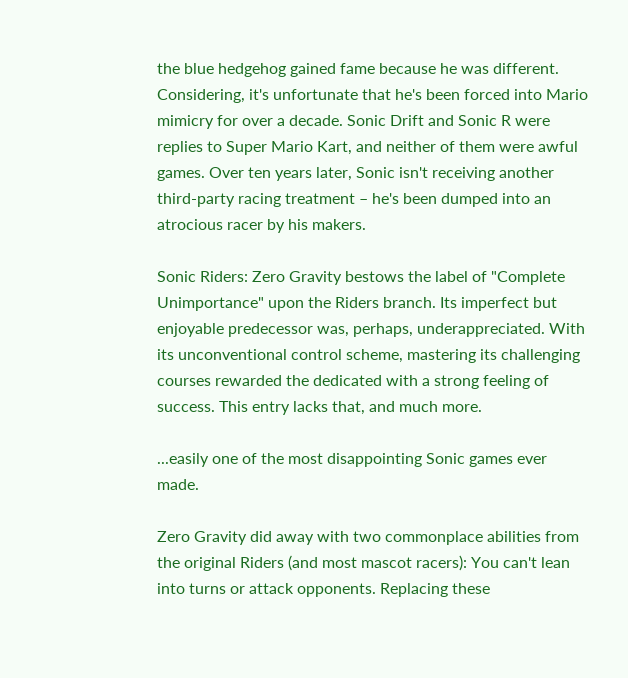the blue hedgehog gained fame because he was different. Considering, it's unfortunate that he's been forced into Mario mimicry for over a decade. Sonic Drift and Sonic R were replies to Super Mario Kart, and neither of them were awful games. Over ten years later, Sonic isn't receiving another third-party racing treatment – he's been dumped into an atrocious racer by his makers.

Sonic Riders: Zero Gravity bestows the label of "Complete Unimportance" upon the Riders branch. Its imperfect but enjoyable predecessor was, perhaps, underappreciated. With its unconventional control scheme, mastering its challenging courses rewarded the dedicated with a strong feeling of success. This entry lacks that, and much more.

...easily one of the most disappointing Sonic games ever made.

Zero Gravity did away with two commonplace abilities from the original Riders (and most mascot racers): You can't lean into turns or attack opponents. Replacing these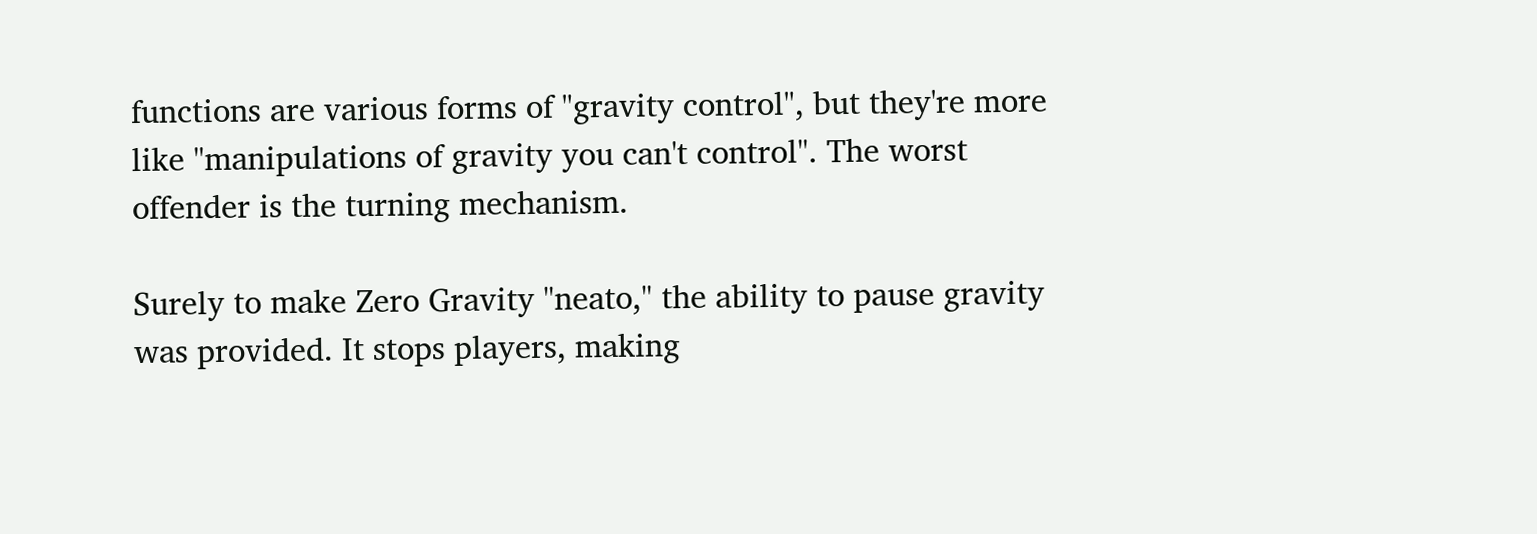functions are various forms of "gravity control", but they're more like "manipulations of gravity you can't control". The worst offender is the turning mechanism.

Surely to make Zero Gravity "neato," the ability to pause gravity was provided. It stops players, making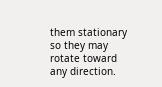them stationary so they may rotate toward any direction.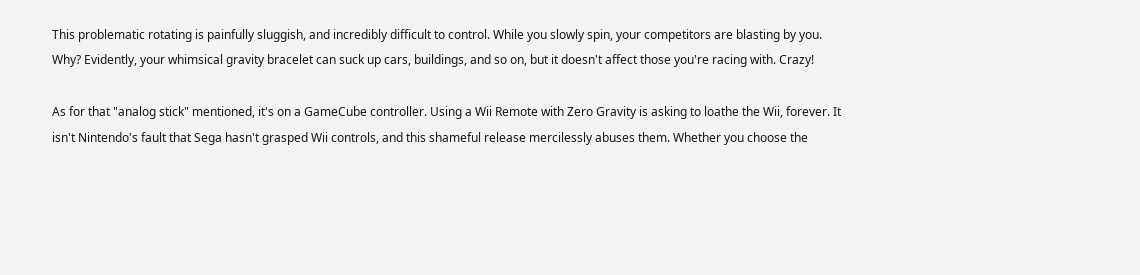This problematic rotating is painfully sluggish, and incredibly difficult to control. While you slowly spin, your competitors are blasting by you. Why? Evidently, your whimsical gravity bracelet can suck up cars, buildings, and so on, but it doesn't affect those you're racing with. Crazy!

As for that "analog stick" mentioned, it's on a GameCube controller. Using a Wii Remote with Zero Gravity is asking to loathe the Wii, forever. It isn't Nintendo's fault that Sega hasn't grasped Wii controls, and this shameful release mercilessly abuses them. Whether you choose the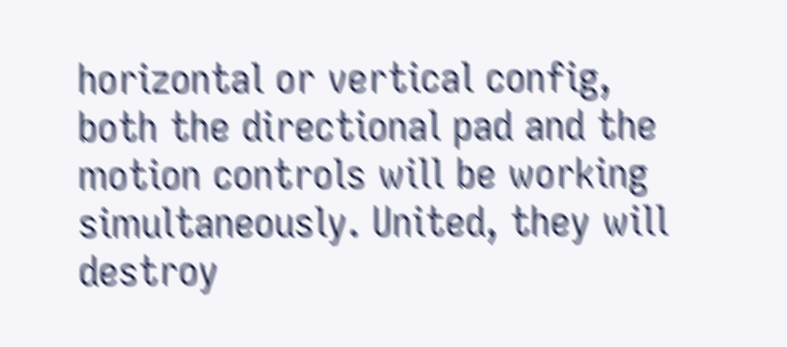horizontal or vertical config, both the directional pad and the motion controls will be working simultaneously. United, they will destroy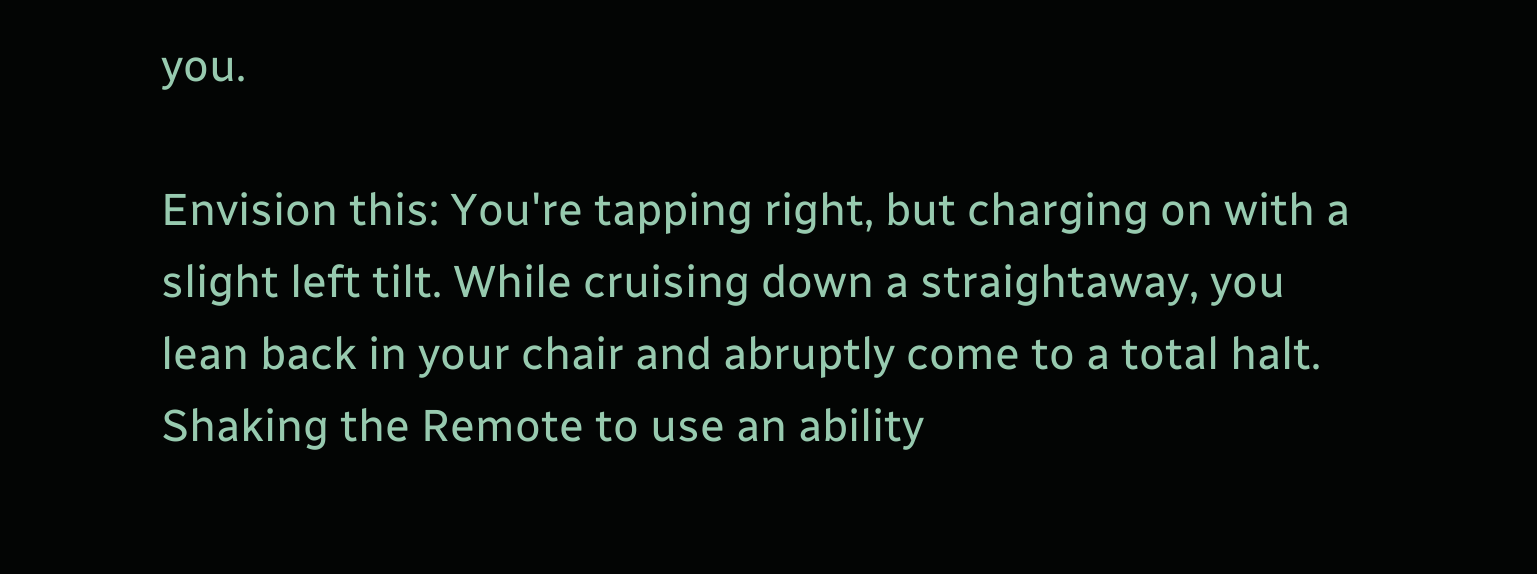you.

Envision this: You're tapping right, but charging on with a slight left tilt. While cruising down a straightaway, you lean back in your chair and abruptly come to a total halt. Shaking the Remote to use an ability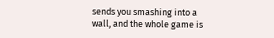sends you smashing into a wall, and the whole game is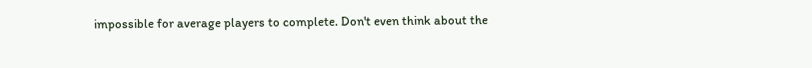impossible for average players to complete. Don't even think about the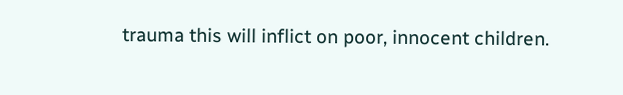trauma this will inflict on poor, innocent children.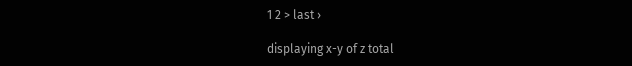1 2 > last ›

displaying x-y of z total